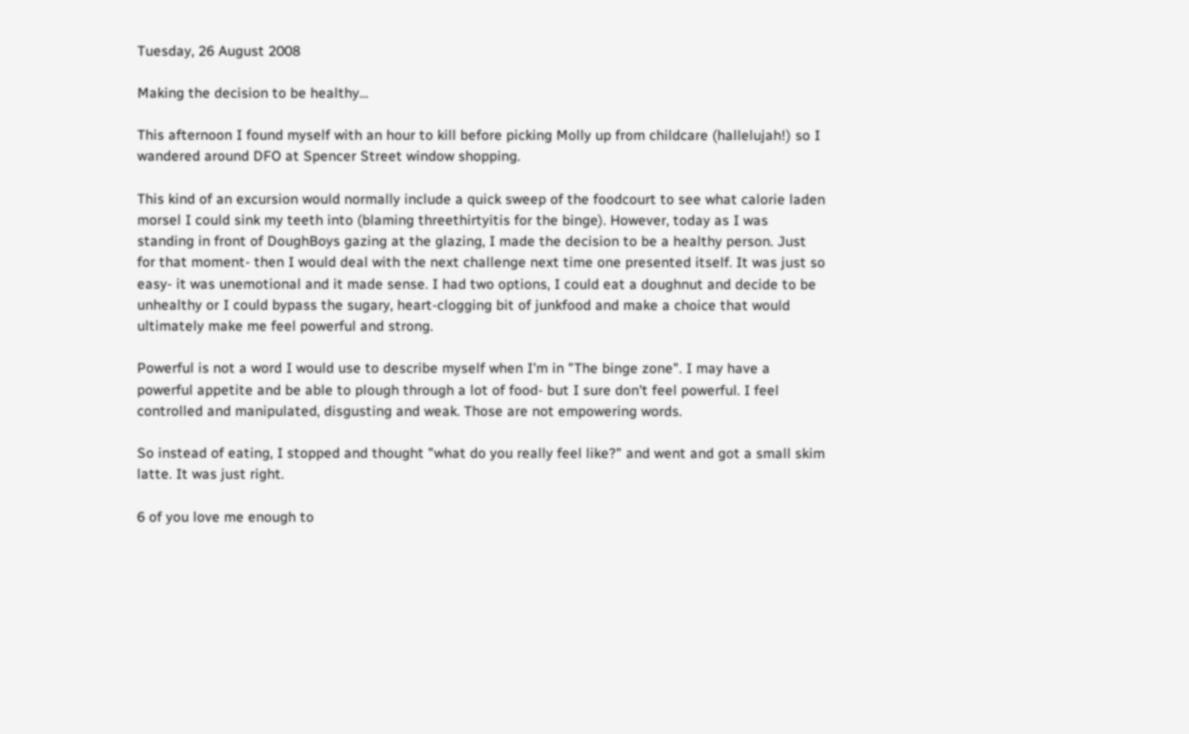Tuesday, 26 August 2008

Making the decision to be healthy...

This afternoon I found myself with an hour to kill before picking Molly up from childcare (hallelujah!) so I wandered around DFO at Spencer Street window shopping.

This kind of an excursion would normally include a quick sweep of the foodcourt to see what calorie laden morsel I could sink my teeth into (blaming threethirtyitis for the binge). However, today as I was standing in front of DoughBoys gazing at the glazing, I made the decision to be a healthy person. Just for that moment- then I would deal with the next challenge next time one presented itself. It was just so easy- it was unemotional and it made sense. I had two options, I could eat a doughnut and decide to be unhealthy or I could bypass the sugary, heart-clogging bit of junkfood and make a choice that would ultimately make me feel powerful and strong.

Powerful is not a word I would use to describe myself when I'm in "The binge zone". I may have a powerful appetite and be able to plough through a lot of food- but I sure don't feel powerful. I feel controlled and manipulated, disgusting and weak. Those are not empowering words.

So instead of eating, I stopped and thought "what do you really feel like?" and went and got a small skim latte. It was just right.

6 of you love me enough to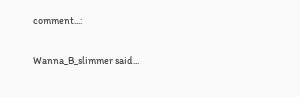comment...:

Wanna_B_slimmer said...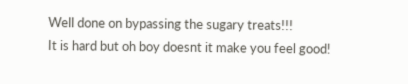Well done on bypassing the sugary treats!!!
It is hard but oh boy doesnt it make you feel good!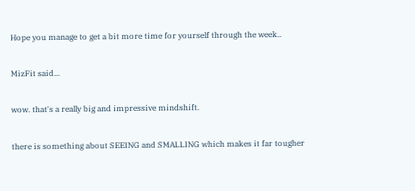Hope you manage to get a bit more time for yourself through the week..

MizFit said...

wow. that's a really big and impressive mindshift.

there is something about SEEING and SMALLING which makes it far tougher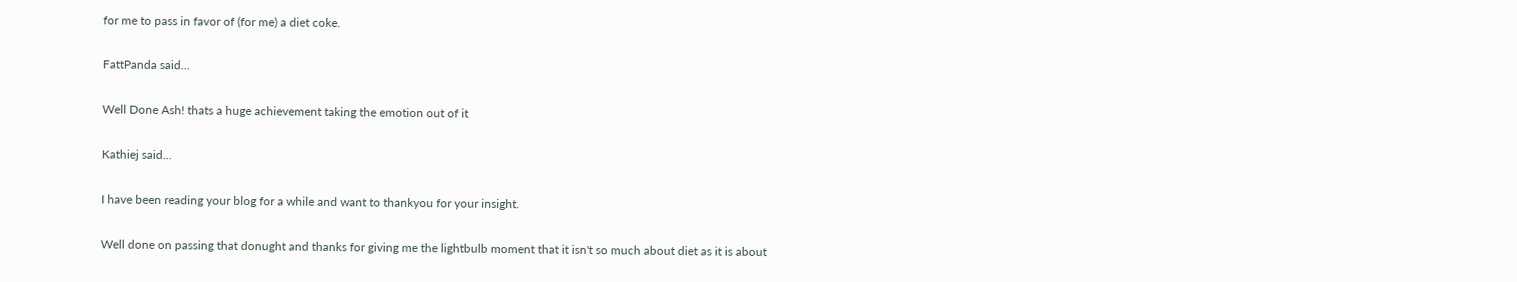for me to pass in favor of (for me) a diet coke.

FattPanda said...

Well Done Ash! thats a huge achievement taking the emotion out of it

Kathiej said...

I have been reading your blog for a while and want to thankyou for your insight.

Well done on passing that donught and thanks for giving me the lightbulb moment that it isn't so much about diet as it is about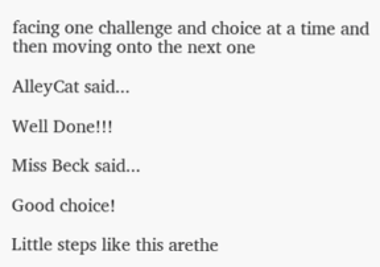facing one challenge and choice at a time and then moving onto the next one

AlleyCat said...

Well Done!!!

Miss Beck said...

Good choice!

Little steps like this arethe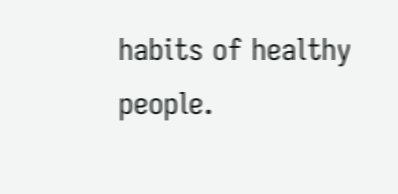habits of healthy people.